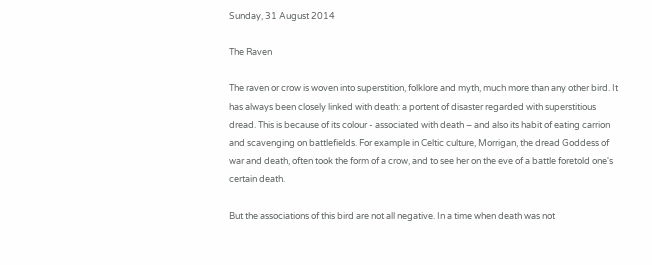Sunday, 31 August 2014

The Raven

The raven or crow is woven into superstition, folklore and myth, much more than any other bird. It has always been closely linked with death: a portent of disaster regarded with superstitious dread. This is because of its colour - associated with death – and also its habit of eating carrion and scavenging on battlefields. For example in Celtic culture, Morrigan, the dread Goddess of war and death, often took the form of a crow, and to see her on the eve of a battle foretold one's certain death.

But the associations of this bird are not all negative. In a time when death was not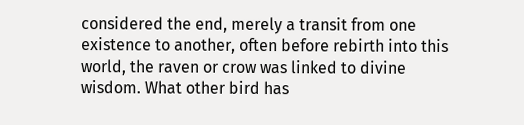considered the end, merely a transit from one existence to another, often before rebirth into this world, the raven or crow was linked to divine wisdom. What other bird has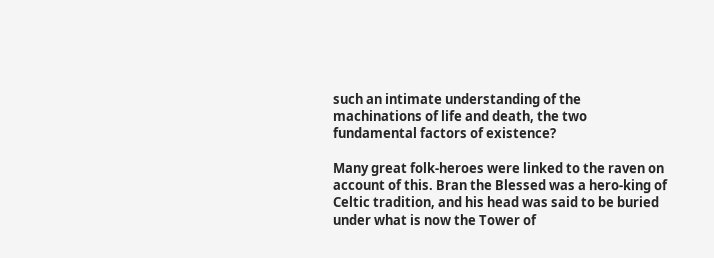such an intimate understanding of the machinations of life and death, the two fundamental factors of existence?

Many great folk-heroes were linked to the raven on account of this. Bran the Blessed was a hero-king of Celtic tradition, and his head was said to be buried under what is now the Tower of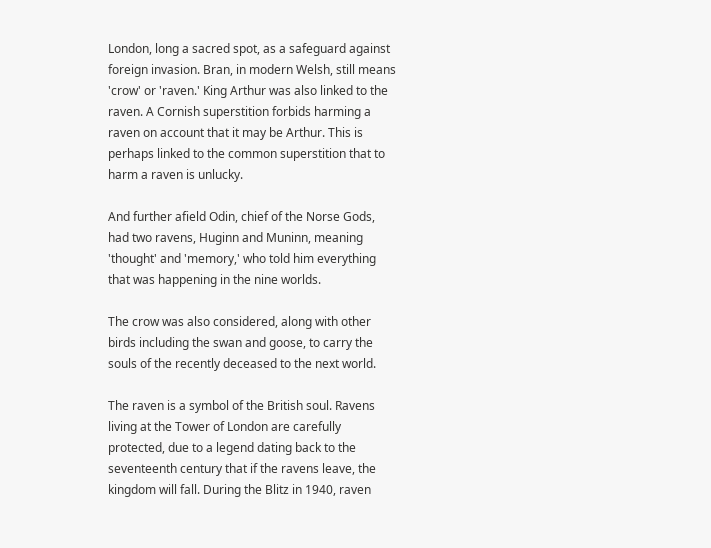London, long a sacred spot, as a safeguard against foreign invasion. Bran, in modern Welsh, still means 'crow' or 'raven.' King Arthur was also linked to the raven. A Cornish superstition forbids harming a raven on account that it may be Arthur. This is perhaps linked to the common superstition that to harm a raven is unlucky.

And further afield Odin, chief of the Norse Gods, had two ravens, Huginn and Muninn, meaning 'thought' and 'memory,' who told him everything that was happening in the nine worlds.

The crow was also considered, along with other birds including the swan and goose, to carry the souls of the recently deceased to the next world.

The raven is a symbol of the British soul. Ravens living at the Tower of London are carefully protected, due to a legend dating back to the seventeenth century that if the ravens leave, the kingdom will fall. During the Blitz in 1940, raven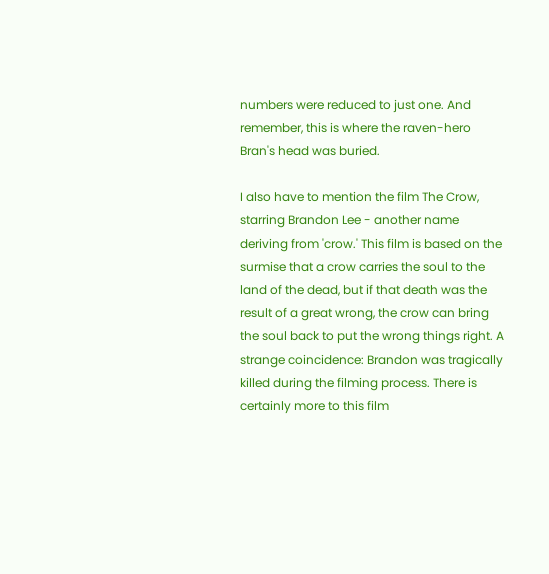numbers were reduced to just one. And remember, this is where the raven-hero Bran's head was buried.

I also have to mention the film The Crow, starring Brandon Lee - another name deriving from 'crow.' This film is based on the surmise that a crow carries the soul to the land of the dead, but if that death was the result of a great wrong, the crow can bring the soul back to put the wrong things right. A strange coincidence: Brandon was tragically killed during the filming process. There is certainly more to this film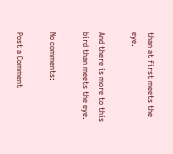than at first meets the eye.

And there is more to this bird than meets the eye.

No comments:

Post a Comment